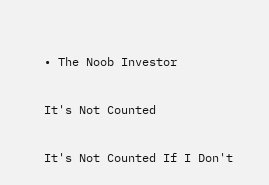• The Noob Investor

It's Not Counted

It's Not Counted If I Don't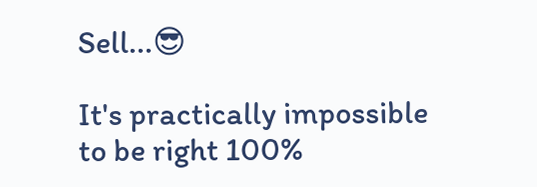Sell...😎

It's practically impossible to be right 100%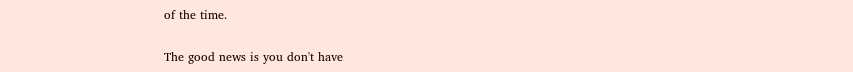of the time.

The good news is you don't have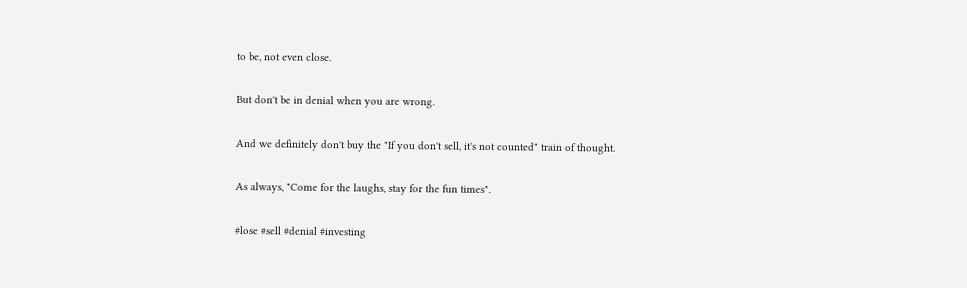to be, not even close.

But don't be in denial when you are wrong.

And we definitely don't buy the "If you don't sell, it's not counted" train of thought.

As always, "Come for the laughs, stay for the fun times".

#lose #sell #denial #investing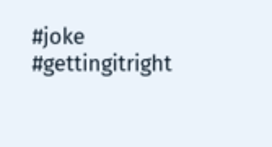#joke #gettingitright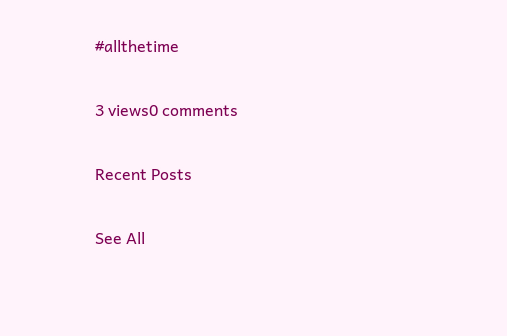#allthetime

3 views0 comments

Recent Posts

See All